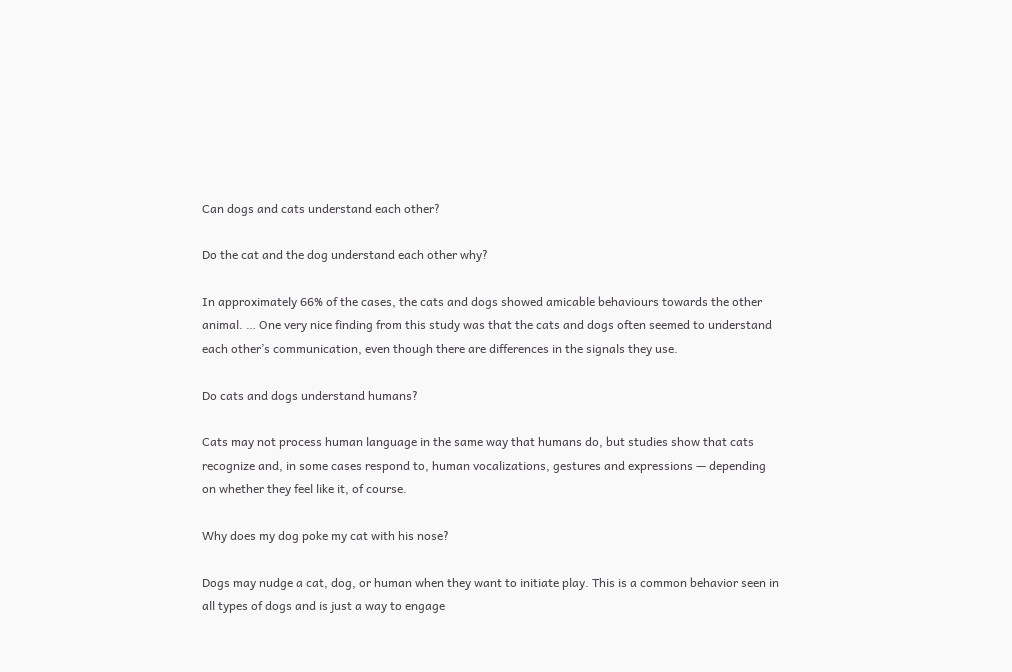Can dogs and cats understand each other?

Do the cat and the dog understand each other why?

In approximately 66% of the cases, the cats and dogs showed amicable behaviours towards the other animal. … One very nice finding from this study was that the cats and dogs often seemed to understand each other’s communication, even though there are differences in the signals they use.

Do cats and dogs understand humans?

Cats may not process human language in the same way that humans do, but studies show that cats recognize and, in some cases respond to, human vocalizations, gestures and expressions — depending on whether they feel like it, of course.

Why does my dog poke my cat with his nose?

Dogs may nudge a cat, dog, or human when they want to initiate play. This is a common behavior seen in all types of dogs and is just a way to engage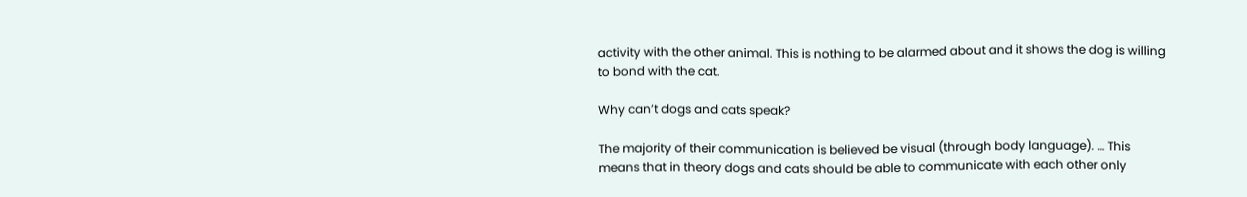activity with the other animal. This is nothing to be alarmed about and it shows the dog is willing to bond with the cat.

Why can’t dogs and cats speak?

The majority of their communication is believed be visual (through body language). … This means that in theory dogs and cats should be able to communicate with each other only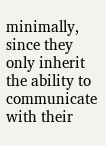minimally, since they only inherit the ability to communicate with their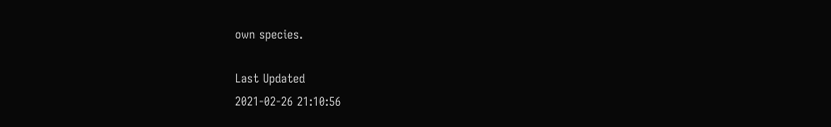own species.

Last Updated
2021-02-26 21:10:56